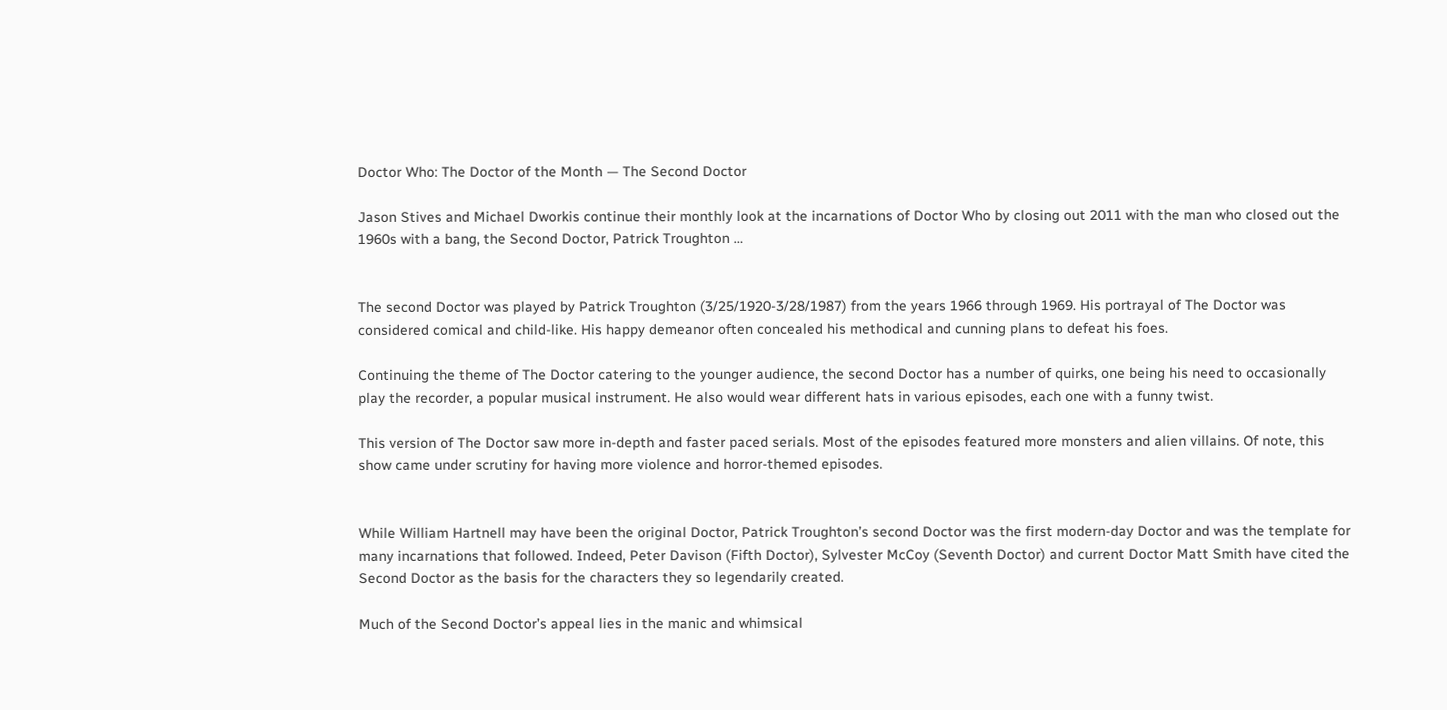Doctor Who: The Doctor of the Month — The Second Doctor

Jason Stives and Michael Dworkis continue their monthly look at the incarnations of Doctor Who by closing out 2011 with the man who closed out the 1960s with a bang, the Second Doctor, Patrick Troughton …


The second Doctor was played by Patrick Troughton (3/25/1920-3/28/1987) from the years 1966 through 1969. His portrayal of The Doctor was considered comical and child-like. His happy demeanor often concealed his methodical and cunning plans to defeat his foes.

Continuing the theme of The Doctor catering to the younger audience, the second Doctor has a number of quirks, one being his need to occasionally play the recorder, a popular musical instrument. He also would wear different hats in various episodes, each one with a funny twist.

This version of The Doctor saw more in-depth and faster paced serials. Most of the episodes featured more monsters and alien villains. Of note, this show came under scrutiny for having more violence and horror-themed episodes.


While William Hartnell may have been the original Doctor, Patrick Troughton’s second Doctor was the first modern-day Doctor and was the template for many incarnations that followed. Indeed, Peter Davison (Fifth Doctor), Sylvester McCoy (Seventh Doctor) and current Doctor Matt Smith have cited the Second Doctor as the basis for the characters they so legendarily created.

Much of the Second Doctor’s appeal lies in the manic and whimsical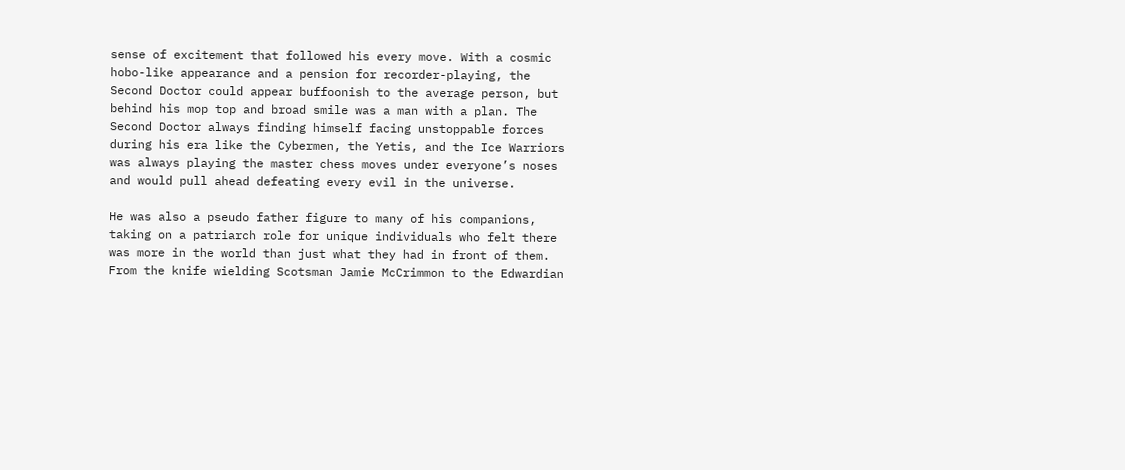sense of excitement that followed his every move. With a cosmic hobo-like appearance and a pension for recorder-playing, the Second Doctor could appear buffoonish to the average person, but behind his mop top and broad smile was a man with a plan. The Second Doctor always finding himself facing unstoppable forces during his era like the Cybermen, the Yetis, and the Ice Warriors was always playing the master chess moves under everyone’s noses and would pull ahead defeating every evil in the universe.

He was also a pseudo father figure to many of his companions, taking on a patriarch role for unique individuals who felt there was more in the world than just what they had in front of them. From the knife wielding Scotsman Jamie McCrimmon to the Edwardian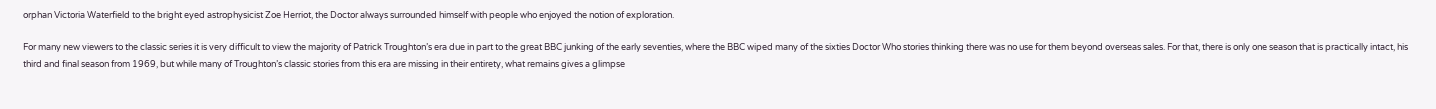orphan Victoria Waterfield to the bright eyed astrophysicist Zoe Herriot, the Doctor always surrounded himself with people who enjoyed the notion of exploration.

For many new viewers to the classic series it is very difficult to view the majority of Patrick Troughton’s era due in part to the great BBC junking of the early seventies, where the BBC wiped many of the sixties Doctor Who stories thinking there was no use for them beyond overseas sales. For that, there is only one season that is practically intact, his third and final season from 1969, but while many of Troughton’s classic stories from this era are missing in their entirety, what remains gives a glimpse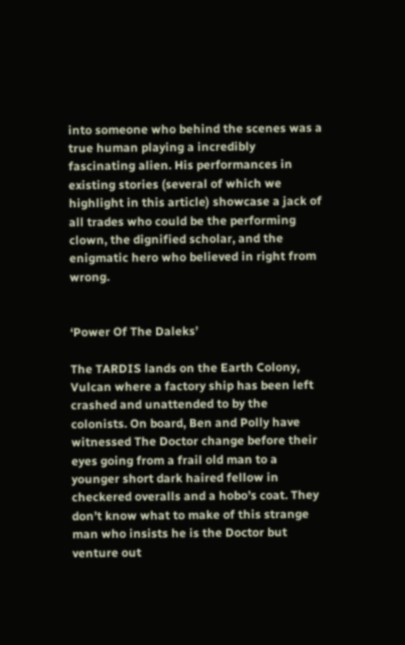into someone who behind the scenes was a true human playing a incredibly fascinating alien. His performances in existing stories (several of which we highlight in this article) showcase a jack of all trades who could be the performing clown, the dignified scholar, and the enigmatic hero who believed in right from wrong.


‘Power Of The Daleks’

The TARDIS lands on the Earth Colony, Vulcan where a factory ship has been left crashed and unattended to by the colonists. On board, Ben and Polly have witnessed The Doctor change before their eyes going from a frail old man to a younger short dark haired fellow in checkered overalls and a hobo’s coat. They don’t know what to make of this strange man who insists he is the Doctor but venture out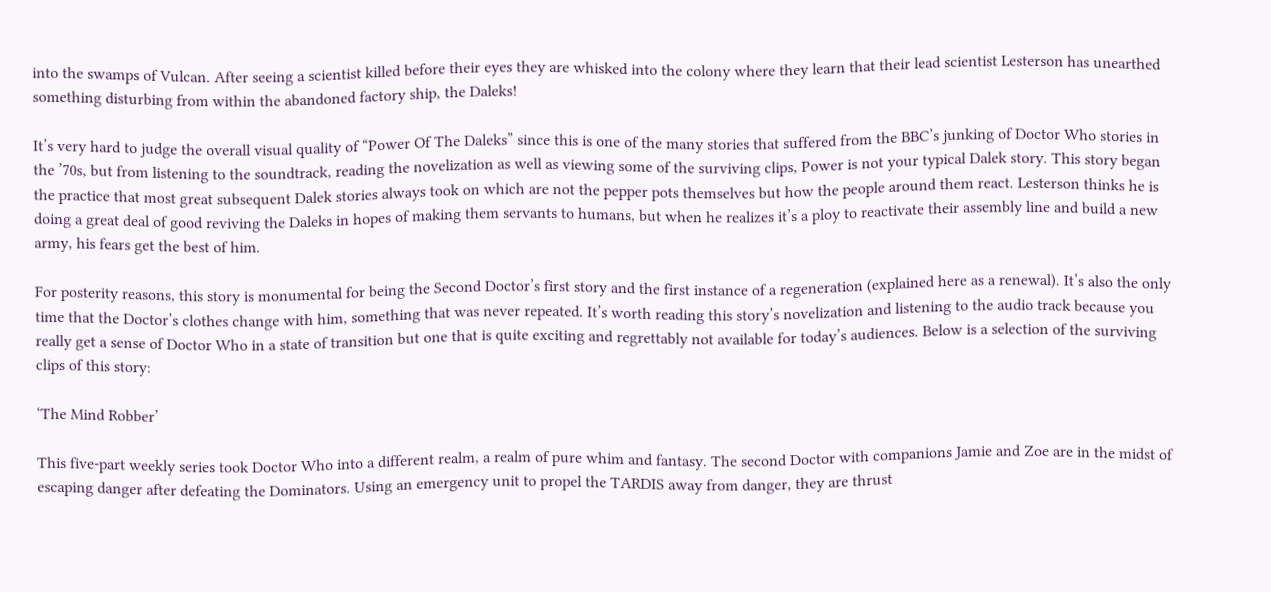into the swamps of Vulcan. After seeing a scientist killed before their eyes they are whisked into the colony where they learn that their lead scientist Lesterson has unearthed something disturbing from within the abandoned factory ship, the Daleks!

It’s very hard to judge the overall visual quality of “Power Of The Daleks” since this is one of the many stories that suffered from the BBC’s junking of Doctor Who stories in the ’70s, but from listening to the soundtrack, reading the novelization as well as viewing some of the surviving clips, Power is not your typical Dalek story. This story began the practice that most great subsequent Dalek stories always took on which are not the pepper pots themselves but how the people around them react. Lesterson thinks he is doing a great deal of good reviving the Daleks in hopes of making them servants to humans, but when he realizes it’s a ploy to reactivate their assembly line and build a new army, his fears get the best of him.

For posterity reasons, this story is monumental for being the Second Doctor’s first story and the first instance of a regeneration (explained here as a renewal). It’s also the only time that the Doctor’s clothes change with him, something that was never repeated. It’s worth reading this story’s novelization and listening to the audio track because you really get a sense of Doctor Who in a state of transition but one that is quite exciting and regrettably not available for today’s audiences. Below is a selection of the surviving clips of this story:

‘The Mind Robber’

This five-part weekly series took Doctor Who into a different realm, a realm of pure whim and fantasy. The second Doctor with companions Jamie and Zoe are in the midst of escaping danger after defeating the Dominators. Using an emergency unit to propel the TARDIS away from danger, they are thrust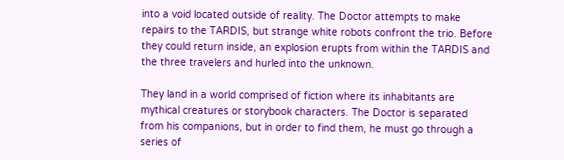into a void located outside of reality. The Doctor attempts to make repairs to the TARDIS, but strange white robots confront the trio. Before they could return inside, an explosion erupts from within the TARDIS and the three travelers and hurled into the unknown.

They land in a world comprised of fiction where its inhabitants are mythical creatures or storybook characters. The Doctor is separated from his companions, but in order to find them, he must go through a series of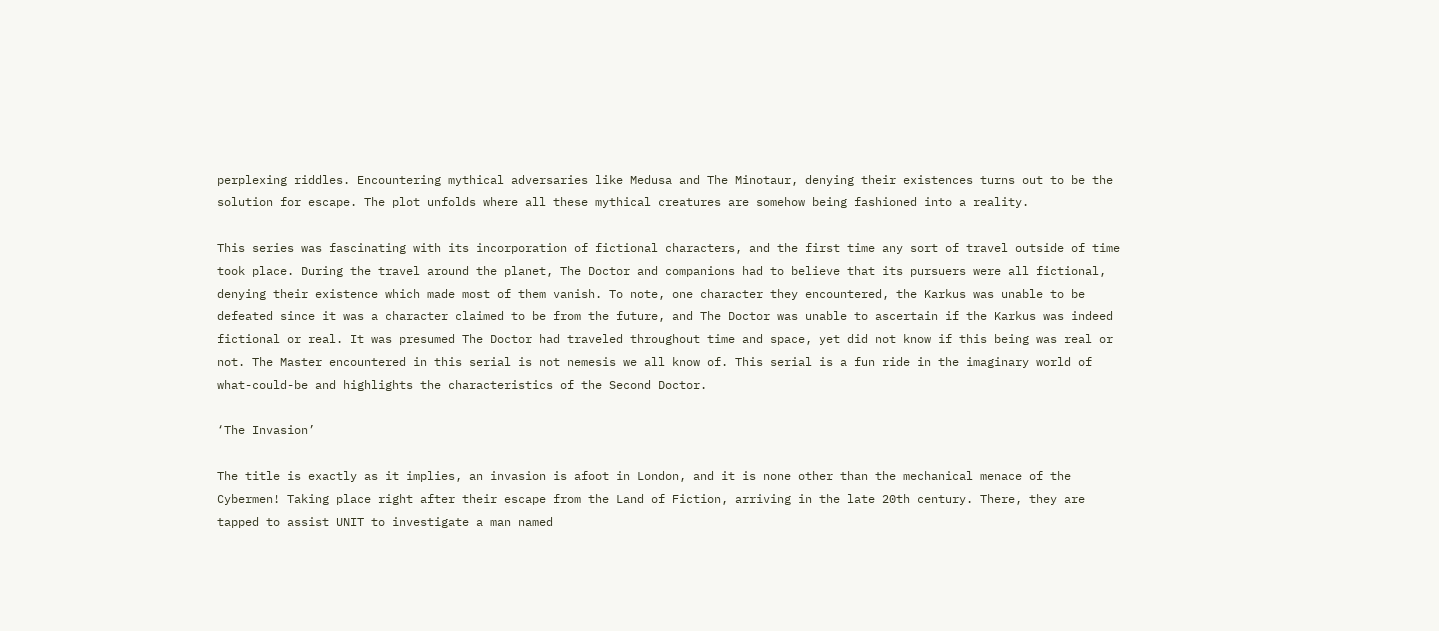perplexing riddles. Encountering mythical adversaries like Medusa and The Minotaur, denying their existences turns out to be the solution for escape. The plot unfolds where all these mythical creatures are somehow being fashioned into a reality.

This series was fascinating with its incorporation of fictional characters, and the first time any sort of travel outside of time took place. During the travel around the planet, The Doctor and companions had to believe that its pursuers were all fictional, denying their existence which made most of them vanish. To note, one character they encountered, the Karkus was unable to be defeated since it was a character claimed to be from the future, and The Doctor was unable to ascertain if the Karkus was indeed fictional or real. It was presumed The Doctor had traveled throughout time and space, yet did not know if this being was real or not. The Master encountered in this serial is not nemesis we all know of. This serial is a fun ride in the imaginary world of what-could-be and highlights the characteristics of the Second Doctor.

‘The Invasion’

The title is exactly as it implies, an invasion is afoot in London, and it is none other than the mechanical menace of the Cybermen! Taking place right after their escape from the Land of Fiction, arriving in the late 20th century. There, they are tapped to assist UNIT to investigate a man named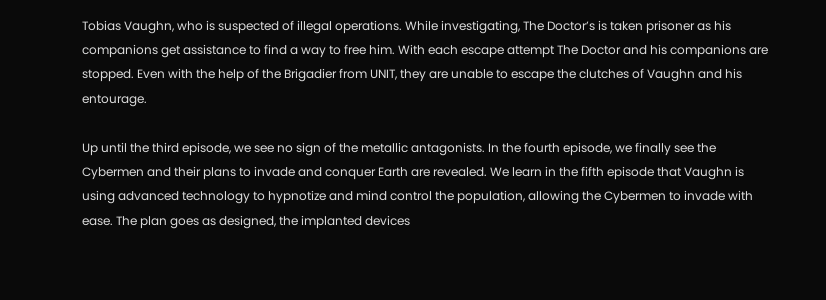Tobias Vaughn, who is suspected of illegal operations. While investigating, The Doctor’s is taken prisoner as his companions get assistance to find a way to free him. With each escape attempt The Doctor and his companions are stopped. Even with the help of the Brigadier from UNIT, they are unable to escape the clutches of Vaughn and his entourage.

Up until the third episode, we see no sign of the metallic antagonists. In the fourth episode, we finally see the Cybermen and their plans to invade and conquer Earth are revealed. We learn in the fifth episode that Vaughn is using advanced technology to hypnotize and mind control the population, allowing the Cybermen to invade with ease. The plan goes as designed, the implanted devices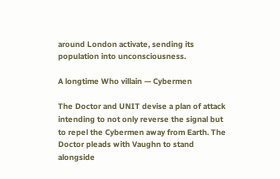around London activate, sending its population into unconsciousness.

A longtime Who villain — Cybermen

The Doctor and UNIT devise a plan of attack intending to not only reverse the signal but to repel the Cybermen away from Earth. The Doctor pleads with Vaughn to stand alongside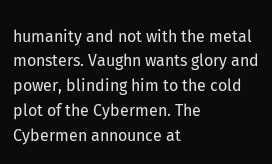humanity and not with the metal monsters. Vaughn wants glory and power, blinding him to the cold plot of the Cybermen. The Cybermen announce at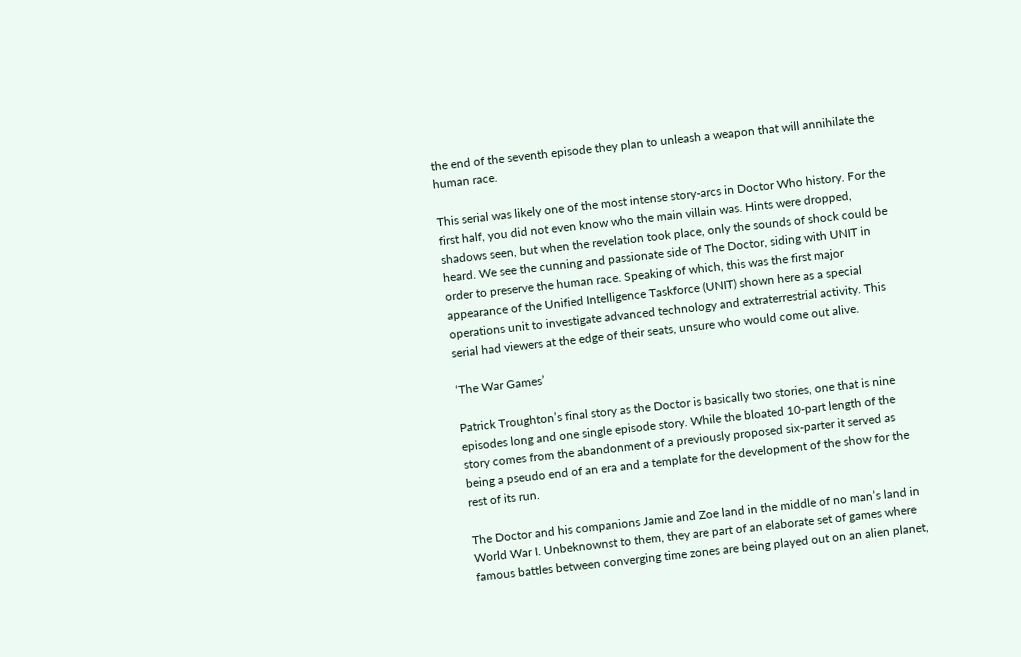the end of the seventh episode they plan to unleash a weapon that will annihilate the human race.

This serial was likely one of the most intense story-arcs in Doctor Who history. For the first half, you did not even know who the main villain was. Hints were dropped, shadows seen, but when the revelation took place, only the sounds of shock could be heard. We see the cunning and passionate side of The Doctor, siding with UNIT in order to preserve the human race. Speaking of which, this was the first major appearance of the Unified Intelligence Taskforce (UNIT) shown here as a special operations unit to investigate advanced technology and extraterrestrial activity. This serial had viewers at the edge of their seats, unsure who would come out alive.

‘The War Games’

Patrick Troughton’s final story as the Doctor is basically two stories, one that is nine episodes long and one single episode story. While the bloated 10-part length of the story comes from the abandonment of a previously proposed six-parter it served as being a pseudo end of an era and a template for the development of the show for the rest of its run.

The Doctor and his companions Jamie and Zoe land in the middle of no man’s land in World War I. Unbeknownst to them, they are part of an elaborate set of games where famous battles between converging time zones are being played out on an alien planet,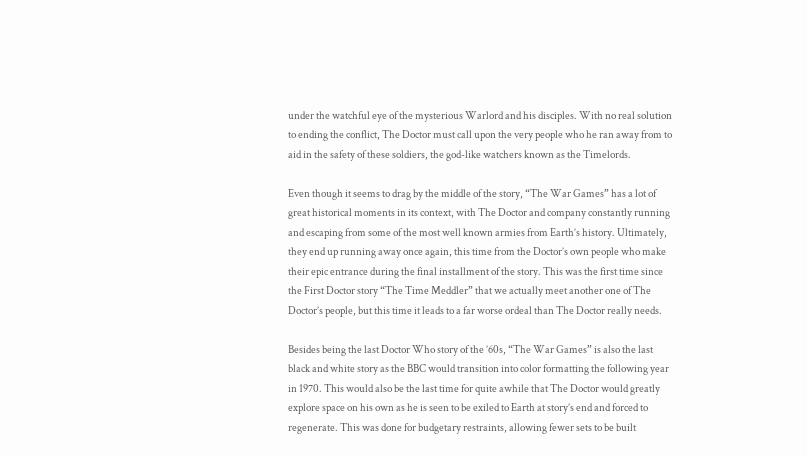under the watchful eye of the mysterious Warlord and his disciples. With no real solution to ending the conflict, The Doctor must call upon the very people who he ran away from to aid in the safety of these soldiers, the god-like watchers known as the Timelords.

Even though it seems to drag by the middle of the story, “The War Games” has a lot of great historical moments in its context, with The Doctor and company constantly running and escaping from some of the most well known armies from Earth’s history. Ultimately, they end up running away once again, this time from the Doctor’s own people who make their epic entrance during the final installment of the story. This was the first time since the First Doctor story “The Time Meddler” that we actually meet another one of The Doctor’s people, but this time it leads to a far worse ordeal than The Doctor really needs.

Besides being the last Doctor Who story of the ’60s, “The War Games” is also the last black and white story as the BBC would transition into color formatting the following year in 1970. This would also be the last time for quite awhile that The Doctor would greatly explore space on his own as he is seen to be exiled to Earth at story’s end and forced to regenerate. This was done for budgetary restraints, allowing fewer sets to be built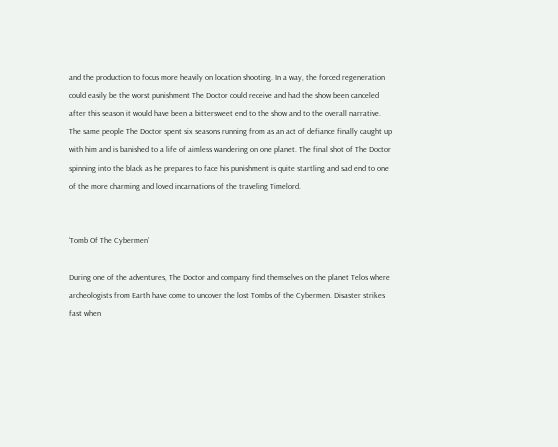and the production to focus more heavily on location shooting. In a way, the forced regeneration could easily be the worst punishment The Doctor could receive and had the show been canceled after this season it would have been a bittersweet end to the show and to the overall narrative. The same people The Doctor spent six seasons running from as an act of defiance finally caught up with him and is banished to a life of aimless wandering on one planet. The final shot of The Doctor spinning into the black as he prepares to face his punishment is quite startling and sad end to one of the more charming and loved incarnations of the traveling Timelord.


‘Tomb Of The Cybermen’

During one of the adventures, The Doctor and company find themselves on the planet Telos where archeologists from Earth have come to uncover the lost Tombs of the Cybermen. Disaster strikes fast when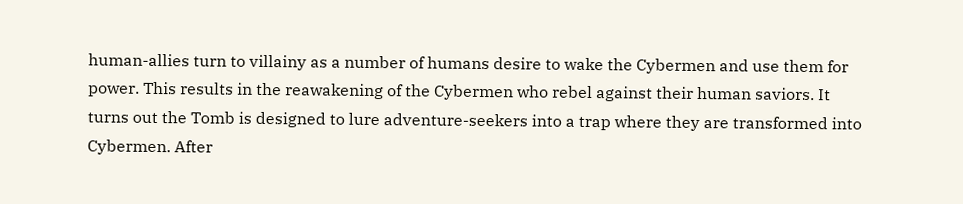human-allies turn to villainy as a number of humans desire to wake the Cybermen and use them for power. This results in the reawakening of the Cybermen who rebel against their human saviors. It turns out the Tomb is designed to lure adventure-seekers into a trap where they are transformed into Cybermen. After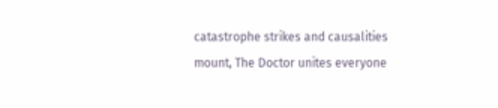catastrophe strikes and causalities mount, The Doctor unites everyone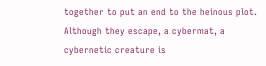together to put an end to the heinous plot. Although they escape, a cybermat, a cybernetic creature is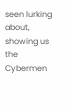seen lurking about, showing us the Cybermen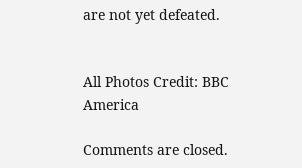are not yet defeated.


All Photos Credit: BBC America

Comments are closed.